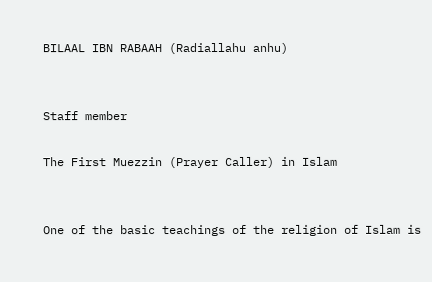BILAAL IBN RABAAH (Radiallahu anhu)


Staff member

The First Muezzin (Prayer Caller) in Islam


One of the basic teachings of the religion of Islam is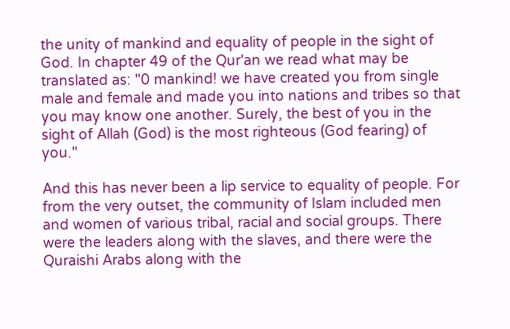the unity of mankind and equality of people in the sight of God. In chapter 49 of the Qur'an we read what may be translated as: "0 mankind! we have created you from single male and female and made you into nations and tribes so that you may know one another. Surely, the best of you in the sight of Allah (God) is the most righteous (God fearing) of you."

And this has never been a lip service to equality of people. For from the very outset, the community of Islam included men and women of various tribal, racial and social groups. There were the leaders along with the slaves, and there were the Quraishi Arabs along with the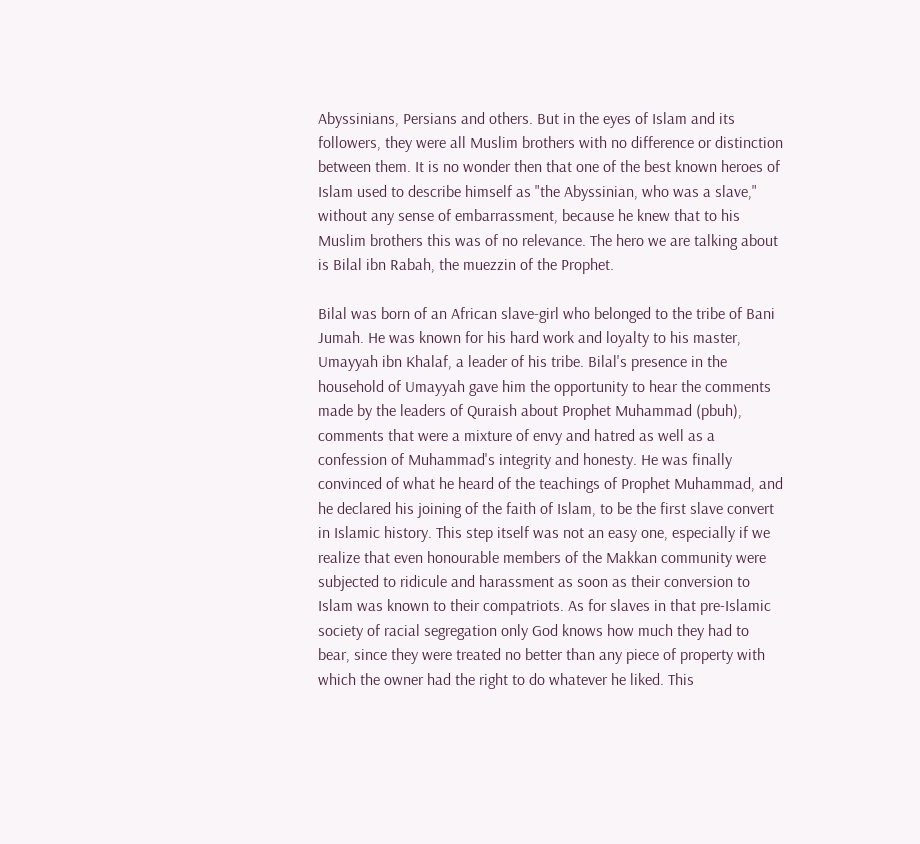Abyssinians, Persians and others. But in the eyes of Islam and its followers, they were all Muslim brothers with no difference or distinction between them. It is no wonder then that one of the best known heroes of Islam used to describe himself as "the Abyssinian, who was a slave," without any sense of embarrassment, because he knew that to his Muslim brothers this was of no relevance. The hero we are talking about is Bilal ibn Rabah, the muezzin of the Prophet.

Bilal was born of an African slave-girl who belonged to the tribe of Bani Jumah. He was known for his hard work and loyalty to his master, Umayyah ibn Khalaf, a leader of his tribe. Bilal's presence in the household of Umayyah gave him the opportunity to hear the comments made by the leaders of Quraish about Prophet Muhammad (pbuh), comments that were a mixture of envy and hatred as well as a confession of Muhammad's integrity and honesty. He was finally convinced of what he heard of the teachings of Prophet Muhammad, and he declared his joining of the faith of Islam, to be the first slave convert in Islamic history. This step itself was not an easy one, especially if we realize that even honourable members of the Makkan community were subjected to ridicule and harassment as soon as their conversion to Islam was known to their compatriots. As for slaves in that pre-Islamic society of racial segregation only God knows how much they had to bear, since they were treated no better than any piece of property with which the owner had the right to do whatever he liked. This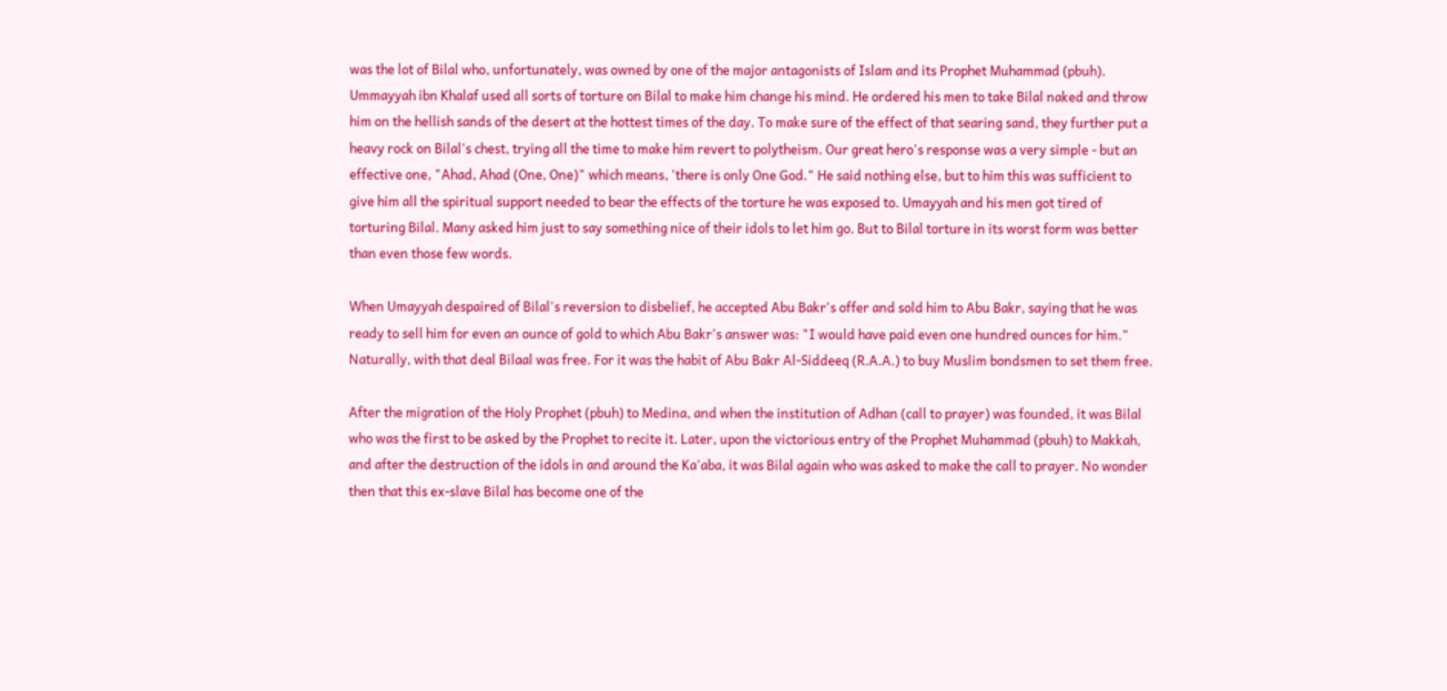was the lot of Bilal who, unfortunately, was owned by one of the major antagonists of Islam and its Prophet Muhammad (pbuh). Ummayyah ibn Khalaf used all sorts of torture on Bilal to make him change his mind. He ordered his men to take Bilal naked and throw him on the hellish sands of the desert at the hottest times of the day. To make sure of the effect of that searing sand, they further put a heavy rock on Bilal's chest, trying all the time to make him revert to polytheism. Our great hero's response was a very simple - but an effective one, "Ahad, Ahad (One, One)" which means, 'there is only One God." He said nothing else, but to him this was sufficient to give him all the spiritual support needed to bear the effects of the torture he was exposed to. Umayyah and his men got tired of torturing Bilal. Many asked him just to say something nice of their idols to let him go. But to Bilal torture in its worst form was better than even those few words.

When Umayyah despaired of Bilal's reversion to disbelief, he accepted Abu Bakr's offer and sold him to Abu Bakr, saying that he was ready to sell him for even an ounce of gold to which Abu Bakr's answer was: "I would have paid even one hundred ounces for him." Naturally, with that deal Bilaal was free. For it was the habit of Abu Bakr Al-Siddeeq (R.A.A.) to buy Muslim bondsmen to set them free.

After the migration of the Holy Prophet (pbuh) to Medina, and when the institution of Adhan (call to prayer) was founded, it was Bilal who was the first to be asked by the Prophet to recite it. Later, upon the victorious entry of the Prophet Muhammad (pbuh) to Makkah, and after the destruction of the idols in and around the Ka'aba, it was Bilal again who was asked to make the call to prayer. No wonder then that this ex-slave Bilal has become one of the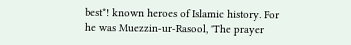best*! known heroes of Islamic history. For he was Muezzin-ur-Rasool, 'The prayer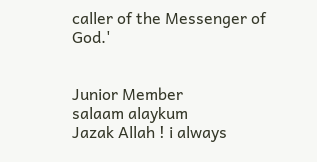caller of the Messenger of God.'


Junior Member
salaam alaykum
Jazak Allah ! i always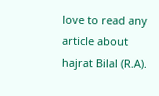love to read any article about hajrat Bilal (R.A).